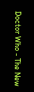Doctor Who - The New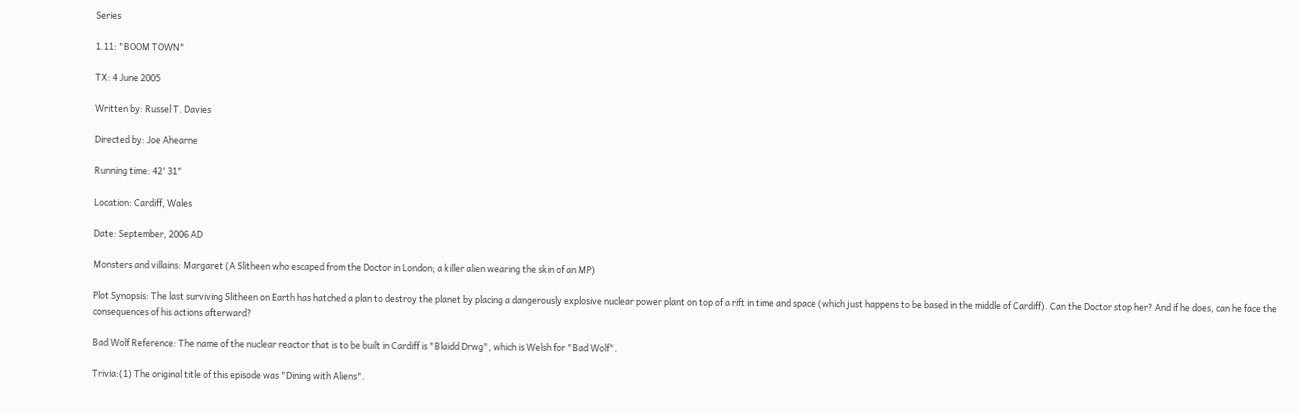Series

1.11: "BOOM TOWN"

TX: 4 June 2005

Written by: Russel T. Davies

Directed by: Joe Ahearne

Running time: 42' 31"

Location: Cardiff, Wales

Date: September, 2006 AD

Monsters and villains: Margaret (A Slitheen who escaped from the Doctor in London; a killer alien wearing the skin of an MP)

Plot Synopsis: The last surviving Slitheen on Earth has hatched a plan to destroy the planet by placing a dangerously explosive nuclear power plant on top of a rift in time and space (which just happens to be based in the middle of Cardiff). Can the Doctor stop her? And if he does, can he face the consequences of his actions afterward?

Bad Wolf Reference: The name of the nuclear reactor that is to be built in Cardiff is "Blaidd Drwg", which is Welsh for "Bad Wolf".

Trivia:(1) The original title of this episode was "Dining with Aliens".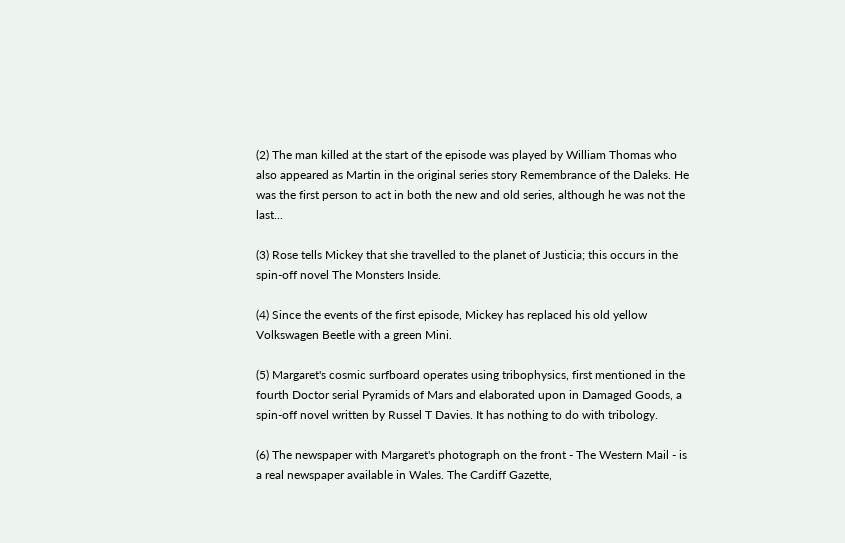(2) The man killed at the start of the episode was played by William Thomas who also appeared as Martin in the original series story Remembrance of the Daleks. He was the first person to act in both the new and old series, although he was not the last...

(3) Rose tells Mickey that she travelled to the planet of Justicia; this occurs in the spin-off novel The Monsters Inside.

(4) Since the events of the first episode, Mickey has replaced his old yellow Volkswagen Beetle with a green Mini.

(5) Margaret's cosmic surfboard operates using tribophysics, first mentioned in the fourth Doctor serial Pyramids of Mars and elaborated upon in Damaged Goods, a spin-off novel written by Russel T Davies. It has nothing to do with tribology.

(6) The newspaper with Margaret's photograph on the front - The Western Mail - is a real newspaper available in Wales. The Cardiff Gazette,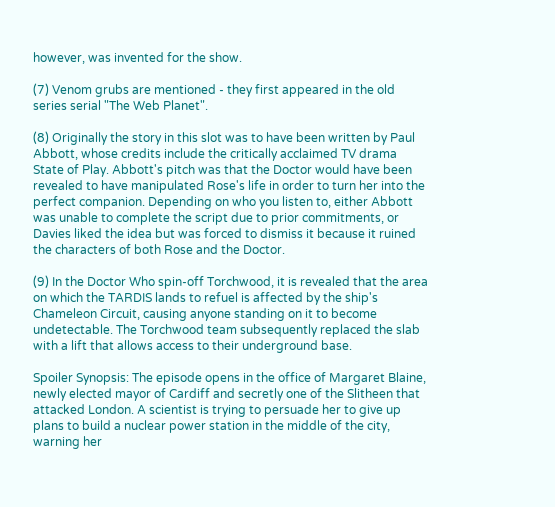however, was invented for the show.

(7) Venom grubs are mentioned - they first appeared in the old series serial "The Web Planet".

(8) Originally the story in this slot was to have been written by Paul Abbott, whose credits include the critically acclaimed TV drama State of Play. Abbott's pitch was that the Doctor would have been revealed to have manipulated Rose's life in order to turn her into the perfect companion. Depending on who you listen to, either Abbott was unable to complete the script due to prior commitments, or Davies liked the idea but was forced to dismiss it because it ruined the characters of both Rose and the Doctor.

(9) In the Doctor Who spin-off Torchwood, it is revealed that the area on which the TARDIS lands to refuel is affected by the ship's Chameleon Circuit, causing anyone standing on it to become undetectable. The Torchwood team subsequently replaced the slab with a lift that allows access to their underground base.

Spoiler Synopsis: The episode opens in the office of Margaret Blaine, newly elected mayor of Cardiff and secretly one of the Slitheen that attacked London. A scientist is trying to persuade her to give up plans to build a nuclear power station in the middle of the city, warning her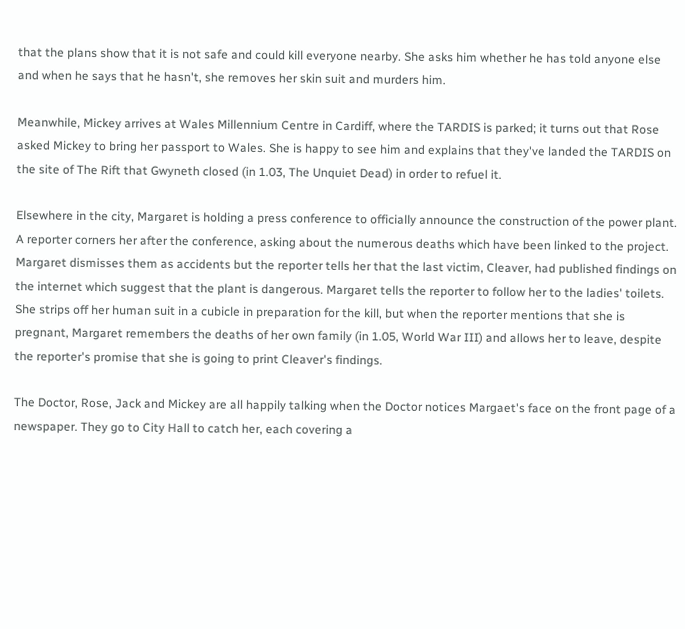that the plans show that it is not safe and could kill everyone nearby. She asks him whether he has told anyone else and when he says that he hasn't, she removes her skin suit and murders him.

Meanwhile, Mickey arrives at Wales Millennium Centre in Cardiff, where the TARDIS is parked; it turns out that Rose asked Mickey to bring her passport to Wales. She is happy to see him and explains that they've landed the TARDIS on the site of The Rift that Gwyneth closed (in 1.03, The Unquiet Dead) in order to refuel it.

Elsewhere in the city, Margaret is holding a press conference to officially announce the construction of the power plant. A reporter corners her after the conference, asking about the numerous deaths which have been linked to the project. Margaret dismisses them as accidents but the reporter tells her that the last victim, Cleaver, had published findings on the internet which suggest that the plant is dangerous. Margaret tells the reporter to follow her to the ladies' toilets. She strips off her human suit in a cubicle in preparation for the kill, but when the reporter mentions that she is pregnant, Margaret remembers the deaths of her own family (in 1.05, World War III) and allows her to leave, despite the reporter's promise that she is going to print Cleaver's findings.

The Doctor, Rose, Jack and Mickey are all happily talking when the Doctor notices Margaet's face on the front page of a newspaper. They go to City Hall to catch her, each covering a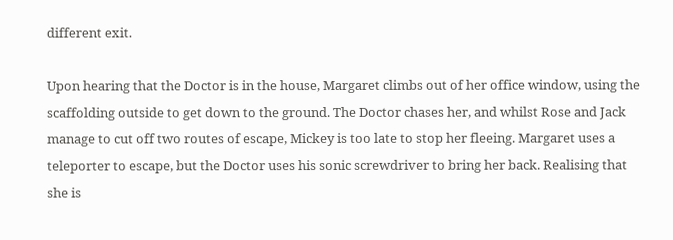different exit.

Upon hearing that the Doctor is in the house, Margaret climbs out of her office window, using the scaffolding outside to get down to the ground. The Doctor chases her, and whilst Rose and Jack manage to cut off two routes of escape, Mickey is too late to stop her fleeing. Margaret uses a teleporter to escape, but the Doctor uses his sonic screwdriver to bring her back. Realising that she is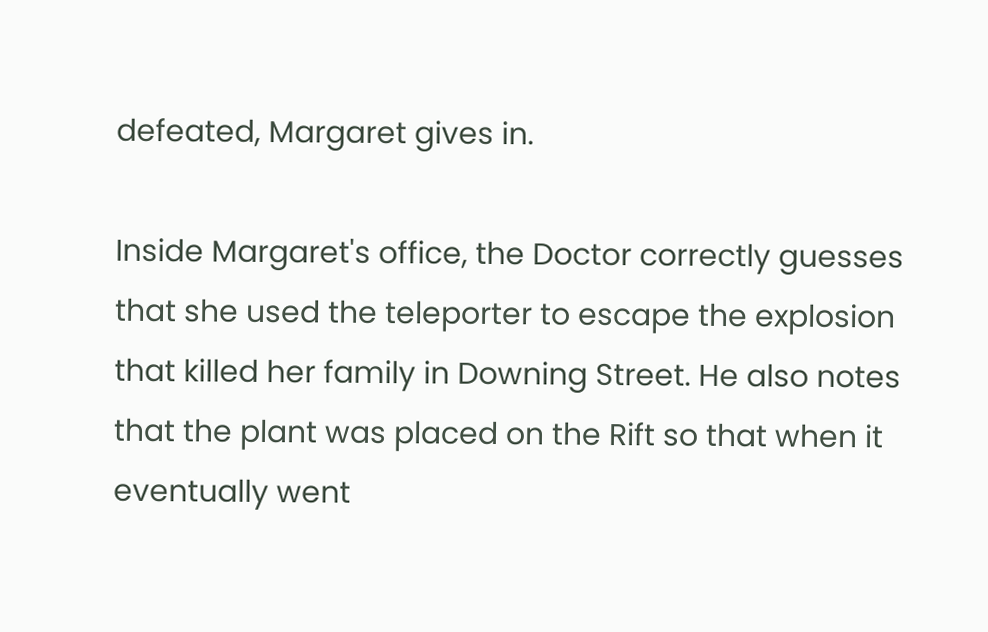defeated, Margaret gives in.

Inside Margaret's office, the Doctor correctly guesses that she used the teleporter to escape the explosion that killed her family in Downing Street. He also notes that the plant was placed on the Rift so that when it eventually went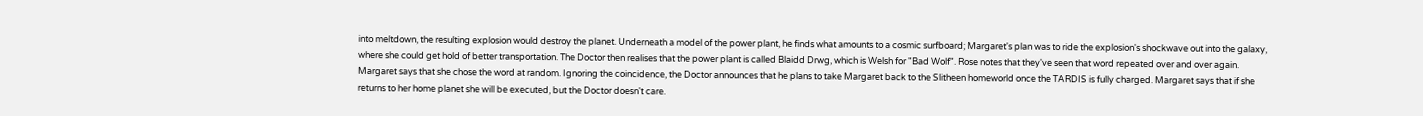into meltdown, the resulting explosion would destroy the planet. Underneath a model of the power plant, he finds what amounts to a cosmic surfboard; Margaret's plan was to ride the explosion's shockwave out into the galaxy, where she could get hold of better transportation. The Doctor then realises that the power plant is called Blaidd Drwg, which is Welsh for "Bad Wolf". Rose notes that they've seen that word repeated over and over again. Margaret says that she chose the word at random. Ignoring the coincidence, the Doctor announces that he plans to take Margaret back to the Slitheen homeworld once the TARDIS is fully charged. Margaret says that if she returns to her home planet she will be executed, but the Doctor doesn't care.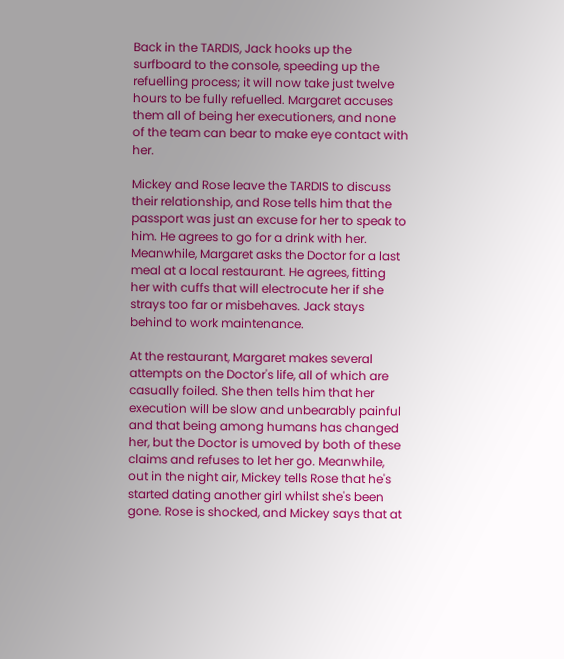Back in the TARDIS, Jack hooks up the surfboard to the console, speeding up the refuelling process; it will now take just twelve hours to be fully refuelled. Margaret accuses them all of being her executioners, and none of the team can bear to make eye contact with her.

Mickey and Rose leave the TARDIS to discuss their relationship, and Rose tells him that the passport was just an excuse for her to speak to him. He agrees to go for a drink with her. Meanwhile, Margaret asks the Doctor for a last meal at a local restaurant. He agrees, fitting her with cuffs that will electrocute her if she strays too far or misbehaves. Jack stays behind to work maintenance.

At the restaurant, Margaret makes several attempts on the Doctor's life, all of which are casually foiled. She then tells him that her execution will be slow and unbearably painful and that being among humans has changed her, but the Doctor is umoved by both of these claims and refuses to let her go. Meanwhile, out in the night air, Mickey tells Rose that he's started dating another girl whilst she's been gone. Rose is shocked, and Mickey says that at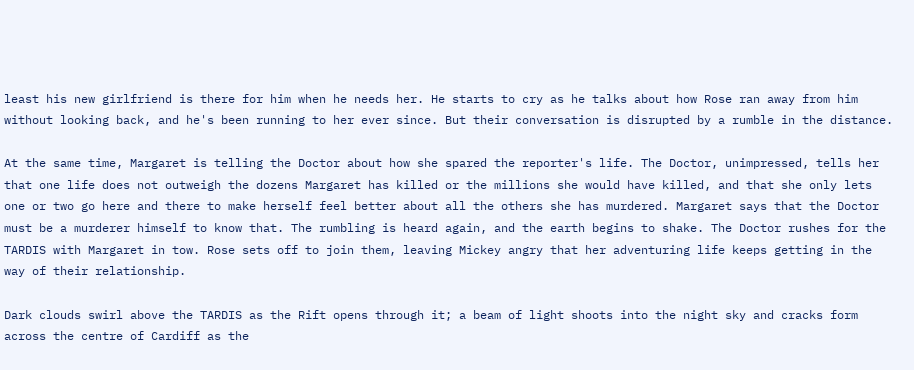least his new girlfriend is there for him when he needs her. He starts to cry as he talks about how Rose ran away from him without looking back, and he's been running to her ever since. But their conversation is disrupted by a rumble in the distance.

At the same time, Margaret is telling the Doctor about how she spared the reporter's life. The Doctor, unimpressed, tells her that one life does not outweigh the dozens Margaret has killed or the millions she would have killed, and that she only lets one or two go here and there to make herself feel better about all the others she has murdered. Margaret says that the Doctor must be a murderer himself to know that. The rumbling is heard again, and the earth begins to shake. The Doctor rushes for the TARDIS with Margaret in tow. Rose sets off to join them, leaving Mickey angry that her adventuring life keeps getting in the way of their relationship.

Dark clouds swirl above the TARDIS as the Rift opens through it; a beam of light shoots into the night sky and cracks form across the centre of Cardiff as the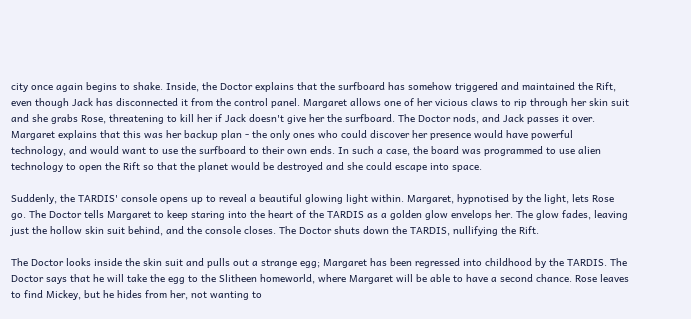city once again begins to shake. Inside, the Doctor explains that the surfboard has somehow triggered and maintained the Rift, even though Jack has disconnected it from the control panel. Margaret allows one of her vicious claws to rip through her skin suit and she grabs Rose, threatening to kill her if Jack doesn't give her the surfboard. The Doctor nods, and Jack passes it over. Margaret explains that this was her backup plan - the only ones who could discover her presence would have powerful technology, and would want to use the surfboard to their own ends. In such a case, the board was programmed to use alien technology to open the Rift so that the planet would be destroyed and she could escape into space.

Suddenly, the TARDIS' console opens up to reveal a beautiful glowing light within. Margaret, hypnotised by the light, lets Rose go. The Doctor tells Margaret to keep staring into the heart of the TARDIS as a golden glow envelops her. The glow fades, leaving just the hollow skin suit behind, and the console closes. The Doctor shuts down the TARDIS, nullifying the Rift.

The Doctor looks inside the skin suit and pulls out a strange egg; Margaret has been regressed into childhood by the TARDIS. The Doctor says that he will take the egg to the Slitheen homeworld, where Margaret will be able to have a second chance. Rose leaves to find Mickey, but he hides from her, not wanting to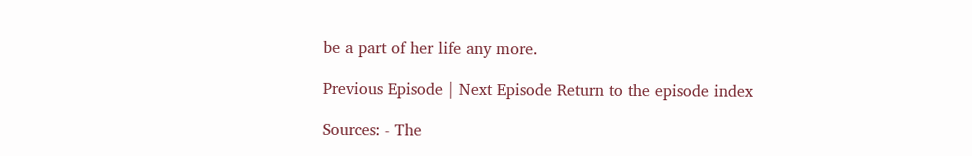be a part of her life any more.

Previous Episode | Next Episode Return to the episode index

Sources: - The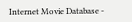Internet Movie Database -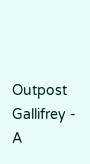Outpost Gallifrey - A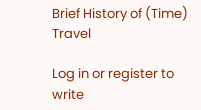Brief History of (Time) Travel

Log in or register to write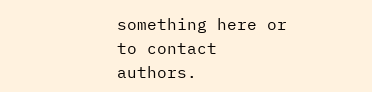something here or to contact authors.